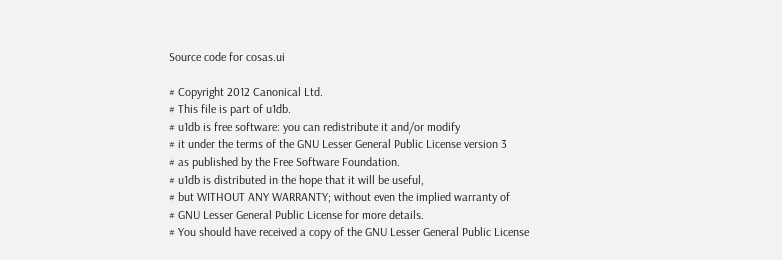Source code for cosas.ui

# Copyright 2012 Canonical Ltd.
# This file is part of u1db.
# u1db is free software: you can redistribute it and/or modify
# it under the terms of the GNU Lesser General Public License version 3
# as published by the Free Software Foundation.
# u1db is distributed in the hope that it will be useful,
# but WITHOUT ANY WARRANTY; without even the implied warranty of
# GNU Lesser General Public License for more details.
# You should have received a copy of the GNU Lesser General Public License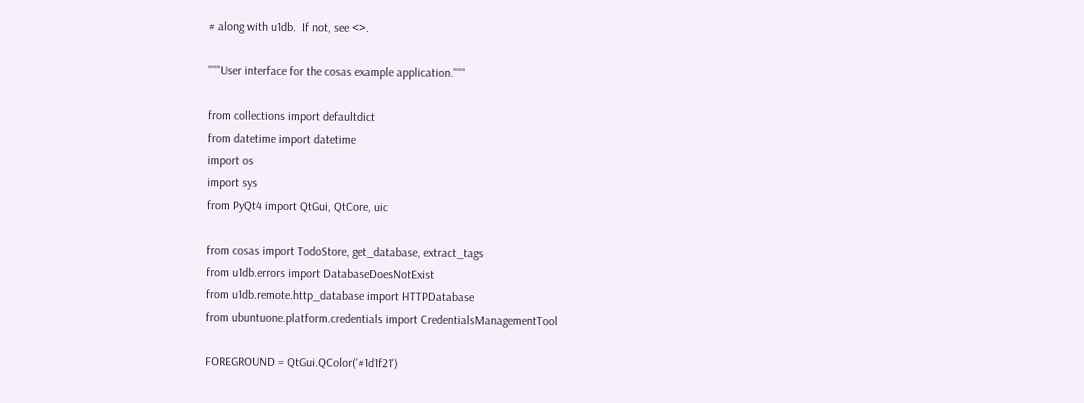# along with u1db.  If not, see <>.

"""User interface for the cosas example application."""

from collections import defaultdict
from datetime import datetime
import os
import sys
from PyQt4 import QtGui, QtCore, uic

from cosas import TodoStore, get_database, extract_tags
from u1db.errors import DatabaseDoesNotExist
from u1db.remote.http_database import HTTPDatabase
from ubuntuone.platform.credentials import CredentialsManagementTool

FOREGROUND = QtGui.QColor('#1d1f21')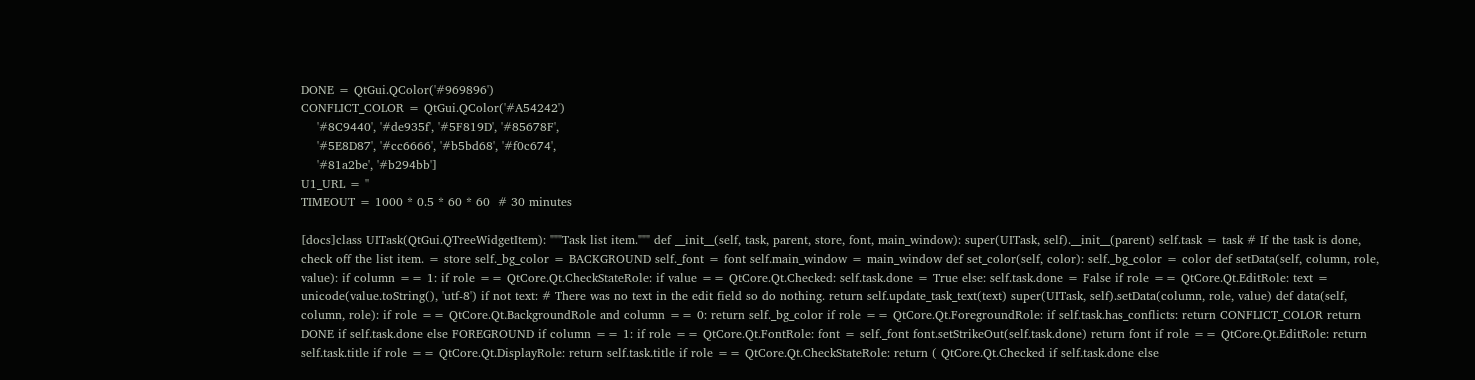DONE = QtGui.QColor('#969896')
CONFLICT_COLOR = QtGui.QColor('#A54242')
    '#8C9440', '#de935f', '#5F819D', '#85678F',
    '#5E8D87', '#cc6666', '#b5bd68', '#f0c674',
    '#81a2be', '#b294bb']
U1_URL = ''
TIMEOUT = 1000 * 0.5 * 60 * 60  # 30 minutes

[docs]class UITask(QtGui.QTreeWidgetItem): """Task list item.""" def __init__(self, task, parent, store, font, main_window): super(UITask, self).__init__(parent) self.task = task # If the task is done, check off the list item. = store self._bg_color = BACKGROUND self._font = font self.main_window = main_window def set_color(self, color): self._bg_color = color def setData(self, column, role, value): if column == 1: if role == QtCore.Qt.CheckStateRole: if value == QtCore.Qt.Checked: self.task.done = True else: self.task.done = False if role == QtCore.Qt.EditRole: text = unicode(value.toString(), 'utf-8') if not text: # There was no text in the edit field so do nothing. return self.update_task_text(text) super(UITask, self).setData(column, role, value) def data(self, column, role): if role == QtCore.Qt.BackgroundRole and column == 0: return self._bg_color if role == QtCore.Qt.ForegroundRole: if self.task.has_conflicts: return CONFLICT_COLOR return DONE if self.task.done else FOREGROUND if column == 1: if role == QtCore.Qt.FontRole: font = self._font font.setStrikeOut(self.task.done) return font if role == QtCore.Qt.EditRole: return self.task.title if role == QtCore.Qt.DisplayRole: return self.task.title if role == QtCore.Qt.CheckStateRole: return ( QtCore.Qt.Checked if self.task.done else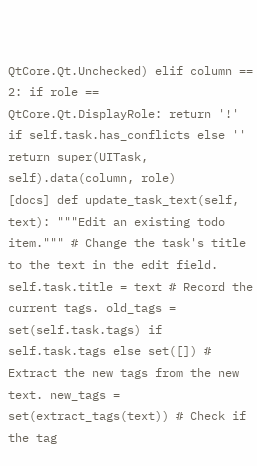QtCore.Qt.Unchecked) elif column == 2: if role == QtCore.Qt.DisplayRole: return '!' if self.task.has_conflicts else '' return super(UITask, self).data(column, role)
[docs] def update_task_text(self, text): """Edit an existing todo item.""" # Change the task's title to the text in the edit field. self.task.title = text # Record the current tags. old_tags = set(self.task.tags) if self.task.tags else set([]) # Extract the new tags from the new text. new_tags = set(extract_tags(text)) # Check if the tag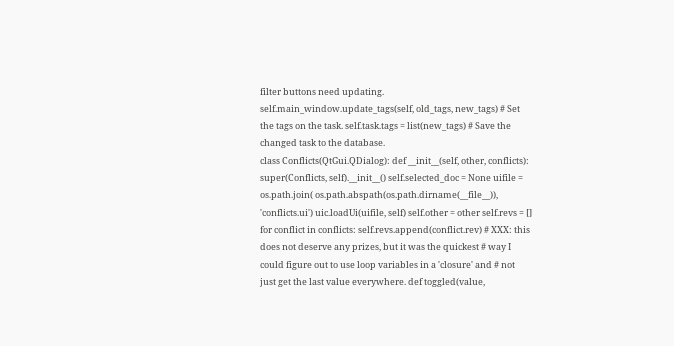filter buttons need updating. self.main_window.update_tags(self, old_tags, new_tags) # Set the tags on the task. self.task.tags = list(new_tags) # Save the changed task to the database.
class Conflicts(QtGui.QDialog): def __init__(self, other, conflicts): super(Conflicts, self).__init__() self.selected_doc = None uifile = os.path.join( os.path.abspath(os.path.dirname(__file__)), 'conflicts.ui') uic.loadUi(uifile, self) self.other = other self.revs = [] for conflict in conflicts: self.revs.append(conflict.rev) # XXX: this does not deserve any prizes, but it was the quickest # way I could figure out to use loop variables in a 'closure' and # not just get the last value everywhere. def toggled(value,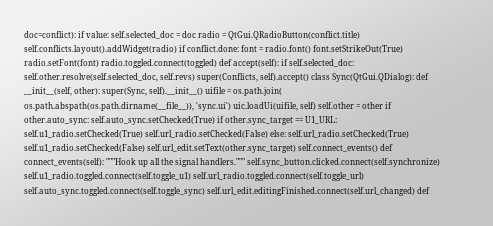doc=conflict): if value: self.selected_doc = doc radio = QtGui.QRadioButton(conflict.title) self.conflicts.layout().addWidget(radio) if conflict.done: font = radio.font() font.setStrikeOut(True) radio.setFont(font) radio.toggled.connect(toggled) def accept(self): if self.selected_doc: self.other.resolve(self.selected_doc, self.revs) super(Conflicts, self).accept() class Sync(QtGui.QDialog): def __init__(self, other): super(Sync, self).__init__() uifile = os.path.join( os.path.abspath(os.path.dirname(__file__)), 'sync.ui') uic.loadUi(uifile, self) self.other = other if other.auto_sync: self.auto_sync.setChecked(True) if other.sync_target == U1_URL: self.u1_radio.setChecked(True) self.url_radio.setChecked(False) else: self.url_radio.setChecked(True) self.u1_radio.setChecked(False) self.url_edit.setText(other.sync_target) self.connect_events() def connect_events(self): """Hook up all the signal handlers.""" self.sync_button.clicked.connect(self.synchronize) self.u1_radio.toggled.connect(self.toggle_u1) self.url_radio.toggled.connect(self.toggle_url) self.auto_sync.toggled.connect(self.toggle_sync) self.url_edit.editingFinished.connect(self.url_changed) def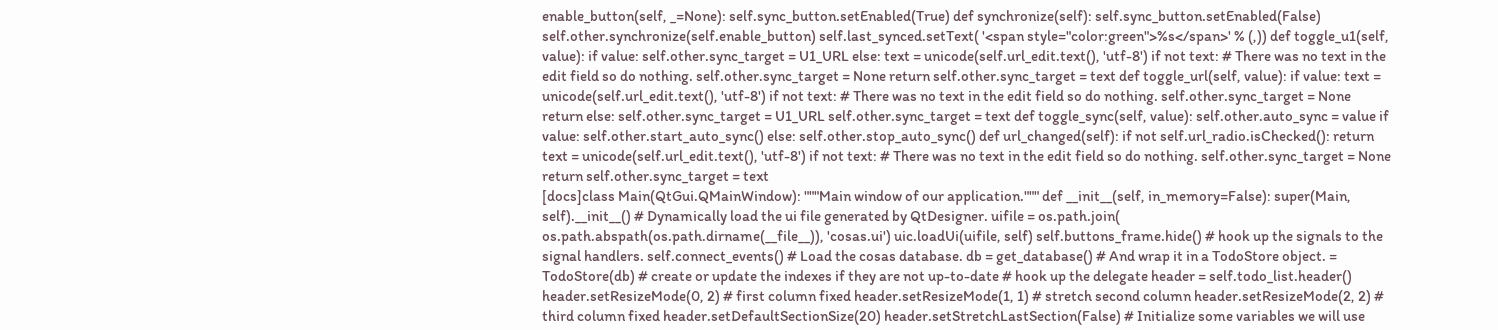enable_button(self, _=None): self.sync_button.setEnabled(True) def synchronize(self): self.sync_button.setEnabled(False) self.other.synchronize(self.enable_button) self.last_synced.setText( '<span style="color:green">%s</span>' % (,)) def toggle_u1(self, value): if value: self.other.sync_target = U1_URL else: text = unicode(self.url_edit.text(), 'utf-8') if not text: # There was no text in the edit field so do nothing. self.other.sync_target = None return self.other.sync_target = text def toggle_url(self, value): if value: text = unicode(self.url_edit.text(), 'utf-8') if not text: # There was no text in the edit field so do nothing. self.other.sync_target = None return else: self.other.sync_target = U1_URL self.other.sync_target = text def toggle_sync(self, value): self.other.auto_sync = value if value: self.other.start_auto_sync() else: self.other.stop_auto_sync() def url_changed(self): if not self.url_radio.isChecked(): return text = unicode(self.url_edit.text(), 'utf-8') if not text: # There was no text in the edit field so do nothing. self.other.sync_target = None return self.other.sync_target = text
[docs]class Main(QtGui.QMainWindow): """Main window of our application.""" def __init__(self, in_memory=False): super(Main, self).__init__() # Dynamically load the ui file generated by QtDesigner. uifile = os.path.join( os.path.abspath(os.path.dirname(__file__)), 'cosas.ui') uic.loadUi(uifile, self) self.buttons_frame.hide() # hook up the signals to the signal handlers. self.connect_events() # Load the cosas database. db = get_database() # And wrap it in a TodoStore object. = TodoStore(db) # create or update the indexes if they are not up-to-date # hook up the delegate header = self.todo_list.header() header.setResizeMode(0, 2) # first column fixed header.setResizeMode(1, 1) # stretch second column header.setResizeMode(2, 2) # third column fixed header.setDefaultSectionSize(20) header.setStretchLastSection(False) # Initialize some variables we will use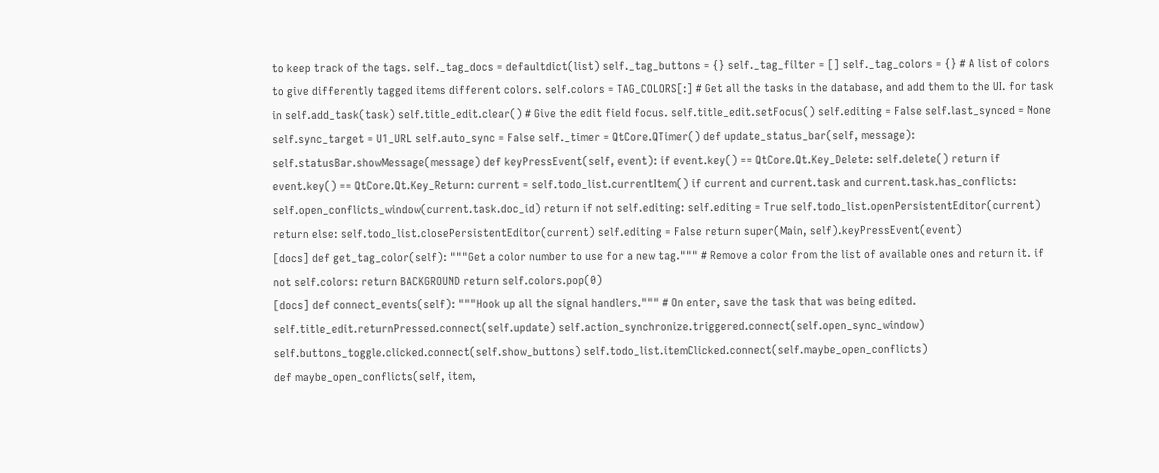to keep track of the tags. self._tag_docs = defaultdict(list) self._tag_buttons = {} self._tag_filter = [] self._tag_colors = {} # A list of colors to give differently tagged items different colors. self.colors = TAG_COLORS[:] # Get all the tasks in the database, and add them to the UI. for task in self.add_task(task) self.title_edit.clear() # Give the edit field focus. self.title_edit.setFocus() self.editing = False self.last_synced = None self.sync_target = U1_URL self.auto_sync = False self._timer = QtCore.QTimer() def update_status_bar(self, message): self.statusBar.showMessage(message) def keyPressEvent(self, event): if event.key() == QtCore.Qt.Key_Delete: self.delete() return if event.key() == QtCore.Qt.Key_Return: current = self.todo_list.currentItem() if current and current.task and current.task.has_conflicts: self.open_conflicts_window(current.task.doc_id) return if not self.editing: self.editing = True self.todo_list.openPersistentEditor(current) return else: self.todo_list.closePersistentEditor(current) self.editing = False return super(Main, self).keyPressEvent(event)
[docs] def get_tag_color(self): """Get a color number to use for a new tag.""" # Remove a color from the list of available ones and return it. if not self.colors: return BACKGROUND return self.colors.pop(0)
[docs] def connect_events(self): """Hook up all the signal handlers.""" # On enter, save the task that was being edited. self.title_edit.returnPressed.connect(self.update) self.action_synchronize.triggered.connect(self.open_sync_window) self.buttons_toggle.clicked.connect(self.show_buttons) self.todo_list.itemClicked.connect(self.maybe_open_conflicts)
def maybe_open_conflicts(self, item,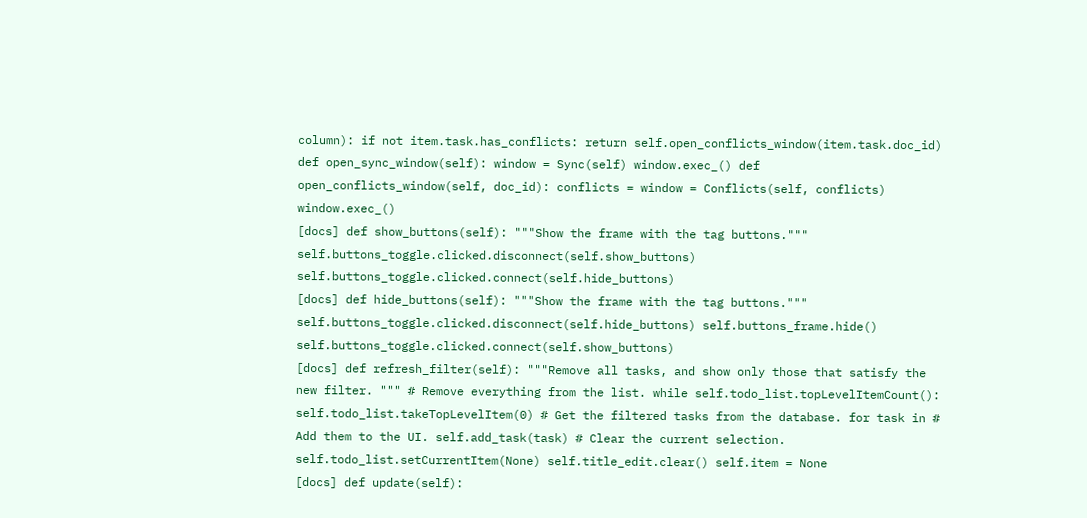column): if not item.task.has_conflicts: return self.open_conflicts_window(item.task.doc_id) def open_sync_window(self): window = Sync(self) window.exec_() def open_conflicts_window(self, doc_id): conflicts = window = Conflicts(self, conflicts) window.exec_()
[docs] def show_buttons(self): """Show the frame with the tag buttons.""" self.buttons_toggle.clicked.disconnect(self.show_buttons) self.buttons_toggle.clicked.connect(self.hide_buttons)
[docs] def hide_buttons(self): """Show the frame with the tag buttons.""" self.buttons_toggle.clicked.disconnect(self.hide_buttons) self.buttons_frame.hide() self.buttons_toggle.clicked.connect(self.show_buttons)
[docs] def refresh_filter(self): """Remove all tasks, and show only those that satisfy the new filter. """ # Remove everything from the list. while self.todo_list.topLevelItemCount(): self.todo_list.takeTopLevelItem(0) # Get the filtered tasks from the database. for task in # Add them to the UI. self.add_task(task) # Clear the current selection. self.todo_list.setCurrentItem(None) self.title_edit.clear() self.item = None
[docs] def update(self):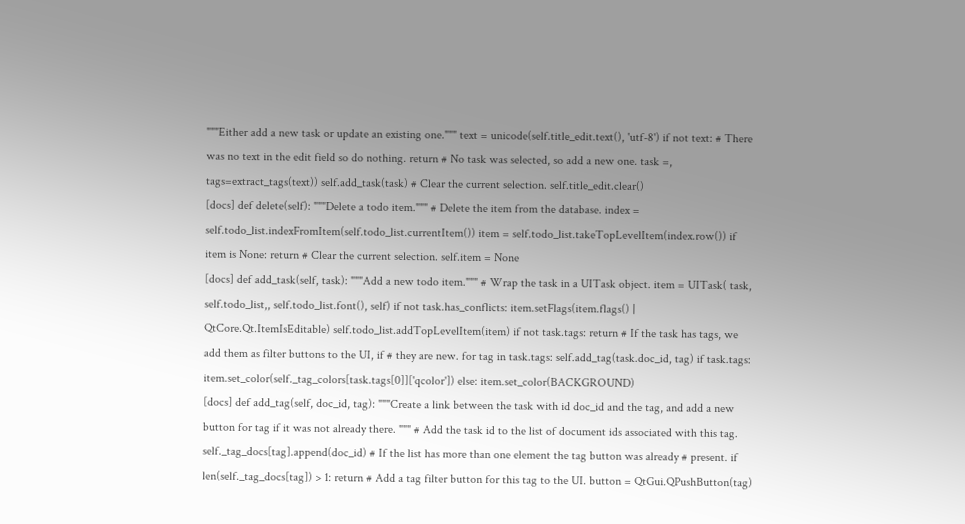"""Either add a new task or update an existing one.""" text = unicode(self.title_edit.text(), 'utf-8') if not text: # There was no text in the edit field so do nothing. return # No task was selected, so add a new one. task =, tags=extract_tags(text)) self.add_task(task) # Clear the current selection. self.title_edit.clear()
[docs] def delete(self): """Delete a todo item.""" # Delete the item from the database. index = self.todo_list.indexFromItem(self.todo_list.currentItem()) item = self.todo_list.takeTopLevelItem(index.row()) if item is None: return # Clear the current selection. self.item = None
[docs] def add_task(self, task): """Add a new todo item.""" # Wrap the task in a UITask object. item = UITask( task, self.todo_list,, self.todo_list.font(), self) if not task.has_conflicts: item.setFlags(item.flags() | QtCore.Qt.ItemIsEditable) self.todo_list.addTopLevelItem(item) if not task.tags: return # If the task has tags, we add them as filter buttons to the UI, if # they are new. for tag in task.tags: self.add_tag(task.doc_id, tag) if task.tags: item.set_color(self._tag_colors[task.tags[0]]['qcolor']) else: item.set_color(BACKGROUND)
[docs] def add_tag(self, doc_id, tag): """Create a link between the task with id doc_id and the tag, and add a new button for tag if it was not already there. """ # Add the task id to the list of document ids associated with this tag. self._tag_docs[tag].append(doc_id) # If the list has more than one element the tag button was already # present. if len(self._tag_docs[tag]) > 1: return # Add a tag filter button for this tag to the UI. button = QtGui.QPushButton(tag)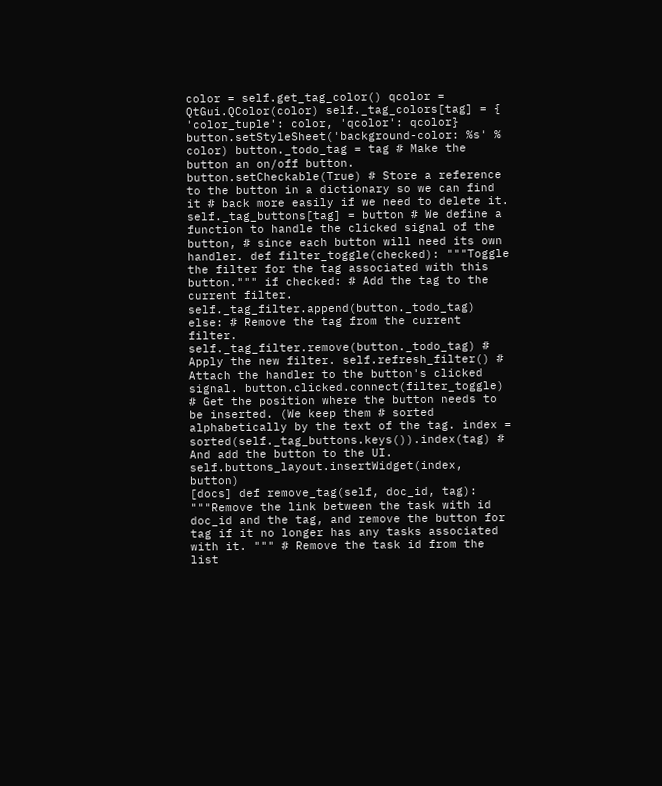color = self.get_tag_color() qcolor = QtGui.QColor(color) self._tag_colors[tag] = { 'color_tuple': color, 'qcolor': qcolor} button.setStyleSheet('background-color: %s' % color) button._todo_tag = tag # Make the button an on/off button. button.setCheckable(True) # Store a reference to the button in a dictionary so we can find it # back more easily if we need to delete it. self._tag_buttons[tag] = button # We define a function to handle the clicked signal of the button, # since each button will need its own handler. def filter_toggle(checked): """Toggle the filter for the tag associated with this button.""" if checked: # Add the tag to the current filter. self._tag_filter.append(button._todo_tag) else: # Remove the tag from the current filter. self._tag_filter.remove(button._todo_tag) # Apply the new filter. self.refresh_filter() # Attach the handler to the button's clicked signal. button.clicked.connect(filter_toggle) # Get the position where the button needs to be inserted. (We keep them # sorted alphabetically by the text of the tag. index = sorted(self._tag_buttons.keys()).index(tag) # And add the button to the UI. self.buttons_layout.insertWidget(index, button)
[docs] def remove_tag(self, doc_id, tag): """Remove the link between the task with id doc_id and the tag, and remove the button for tag if it no longer has any tasks associated with it. """ # Remove the task id from the list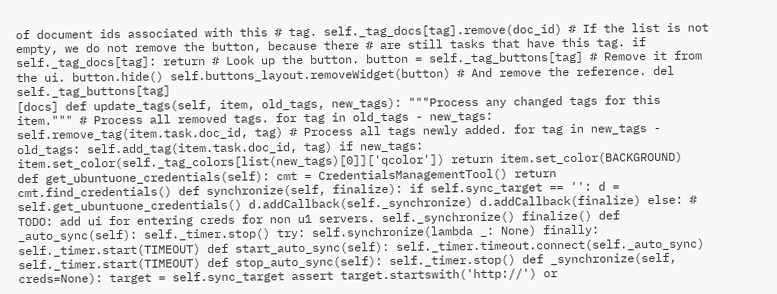of document ids associated with this # tag. self._tag_docs[tag].remove(doc_id) # If the list is not empty, we do not remove the button, because there # are still tasks that have this tag. if self._tag_docs[tag]: return # Look up the button. button = self._tag_buttons[tag] # Remove it from the ui. button.hide() self.buttons_layout.removeWidget(button) # And remove the reference. del self._tag_buttons[tag]
[docs] def update_tags(self, item, old_tags, new_tags): """Process any changed tags for this item.""" # Process all removed tags. for tag in old_tags - new_tags: self.remove_tag(item.task.doc_id, tag) # Process all tags newly added. for tag in new_tags - old_tags: self.add_tag(item.task.doc_id, tag) if new_tags: item.set_color(self._tag_colors[list(new_tags)[0]]['qcolor']) return item.set_color(BACKGROUND)
def get_ubuntuone_credentials(self): cmt = CredentialsManagementTool() return cmt.find_credentials() def synchronize(self, finalize): if self.sync_target == '': d = self.get_ubuntuone_credentials() d.addCallback(self._synchronize) d.addCallback(finalize) else: # TODO: add ui for entering creds for non u1 servers. self._synchronize() finalize() def _auto_sync(self): self._timer.stop() try: self.synchronize(lambda _: None) finally: self._timer.start(TIMEOUT) def start_auto_sync(self): self._timer.timeout.connect(self._auto_sync) self._timer.start(TIMEOUT) def stop_auto_sync(self): self._timer.stop() def _synchronize(self, creds=None): target = self.sync_target assert target.startswith('http://') or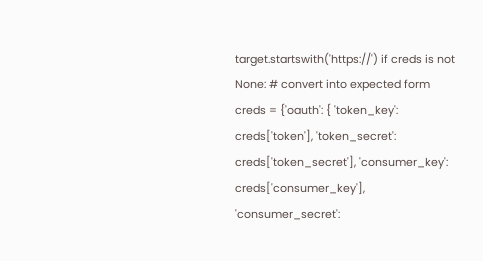target.startswith('https://') if creds is not None: # convert into expected form creds = {'oauth': { 'token_key': creds['token'], 'token_secret': creds['token_secret'], 'consumer_key': creds['consumer_key'], 'consumer_secret':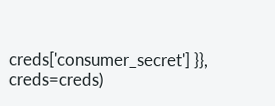creds['consumer_secret'] }}, creds=creds)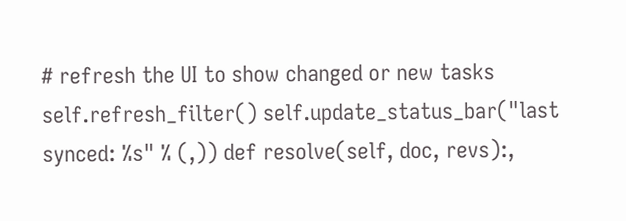# refresh the UI to show changed or new tasks self.refresh_filter() self.update_status_bar("last synced: %s" % (,)) def resolve(self, doc, revs):,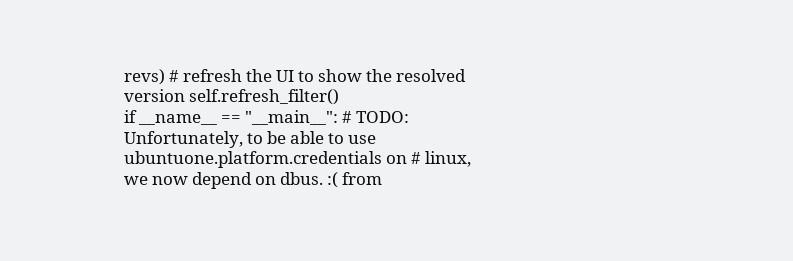revs) # refresh the UI to show the resolved version self.refresh_filter()
if __name__ == "__main__": # TODO: Unfortunately, to be able to use ubuntuone.platform.credentials on # linux, we now depend on dbus. :( from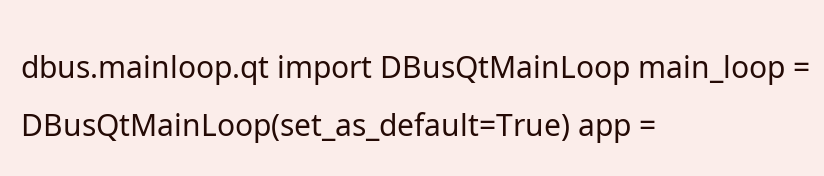dbus.mainloop.qt import DBusQtMainLoop main_loop = DBusQtMainLoop(set_as_default=True) app =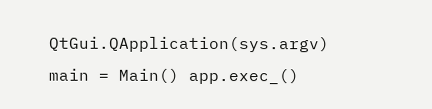QtGui.QApplication(sys.argv) main = Main() app.exec_()